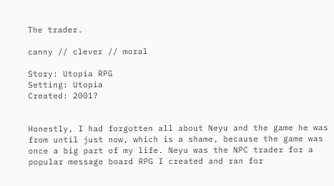The trader.

canny // clever // moral

Story: Utopia RPG
Setting: Utopia
Created: 2001?


Honestly, I had forgotten all about Neyu and the game he was from until just now, which is a shame, because the game was once a big part of my life. Neyu was the NPC trader for a popular message board RPG I created and ran for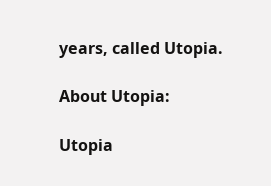years, called Utopia.

About Utopia:

Utopia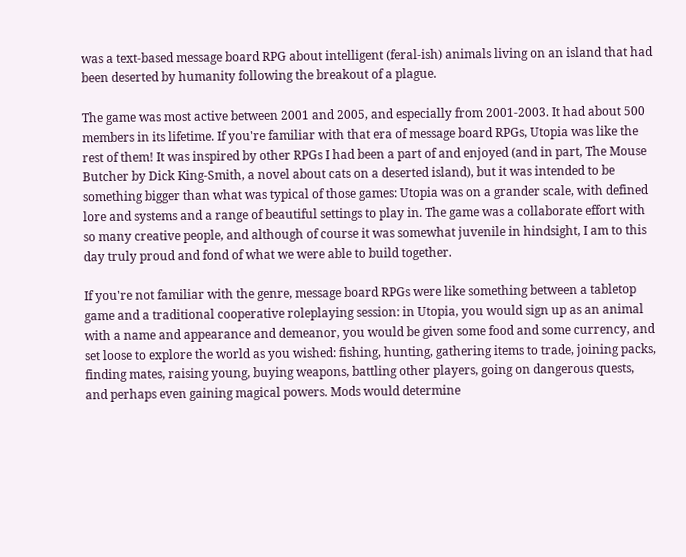was a text-based message board RPG about intelligent (feral-ish) animals living on an island that had been deserted by humanity following the breakout of a plague.

The game was most active between 2001 and 2005, and especially from 2001-2003. It had about 500 members in its lifetime. If you're familiar with that era of message board RPGs, Utopia was like the rest of them! It was inspired by other RPGs I had been a part of and enjoyed (and in part, The Mouse Butcher by Dick King-Smith, a novel about cats on a deserted island), but it was intended to be something bigger than what was typical of those games: Utopia was on a grander scale, with defined lore and systems and a range of beautiful settings to play in. The game was a collaborate effort with so many creative people, and although of course it was somewhat juvenile in hindsight, I am to this day truly proud and fond of what we were able to build together.

If you're not familiar with the genre, message board RPGs were like something between a tabletop game and a traditional cooperative roleplaying session: in Utopia, you would sign up as an animal with a name and appearance and demeanor, you would be given some food and some currency, and set loose to explore the world as you wished: fishing, hunting, gathering items to trade, joining packs, finding mates, raising young, buying weapons, battling other players, going on dangerous quests, and perhaps even gaining magical powers. Mods would determine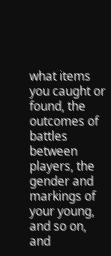what items you caught or found, the outcomes of battles between players, the gender and markings of your young, and so on, and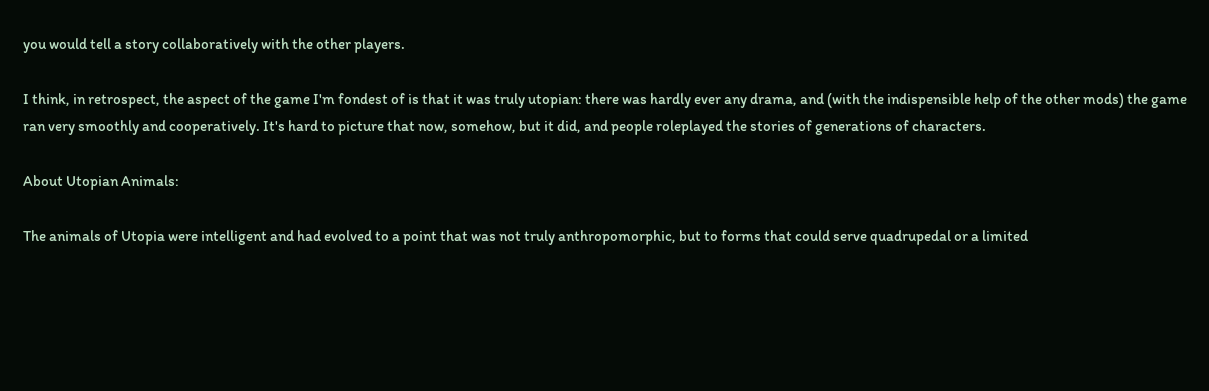you would tell a story collaboratively with the other players.

I think, in retrospect, the aspect of the game I'm fondest of is that it was truly utopian: there was hardly ever any drama, and (with the indispensible help of the other mods) the game ran very smoothly and cooperatively. It's hard to picture that now, somehow, but it did, and people roleplayed the stories of generations of characters.

About Utopian Animals:

The animals of Utopia were intelligent and had evolved to a point that was not truly anthropomorphic, but to forms that could serve quadrupedal or a limited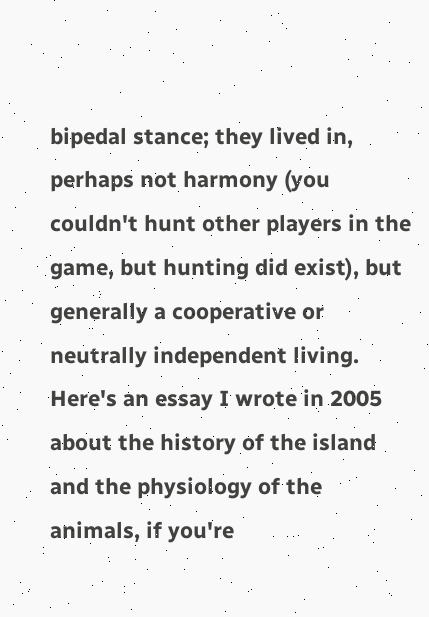bipedal stance; they lived in, perhaps not harmony (you couldn't hunt other players in the game, but hunting did exist), but generally a cooperative or neutrally independent living. Here's an essay I wrote in 2005 about the history of the island and the physiology of the animals, if you're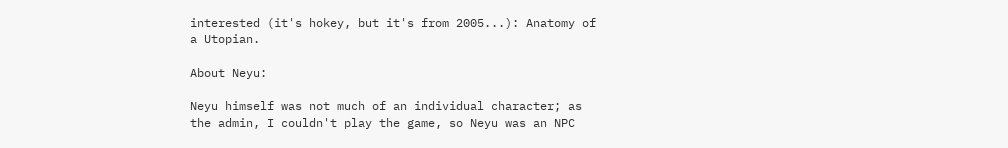interested (it's hokey, but it's from 2005...): Anatomy of a Utopian.

About Neyu:

Neyu himself was not much of an individual character; as the admin, I couldn't play the game, so Neyu was an NPC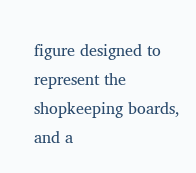figure designed to represent the shopkeeping boards, and a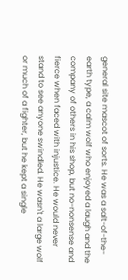general site mascot of sorts. He was a salt-of-the-earth type, a calm wolf who enjoyed a laugh and the company of others in his shop, but no-nonsense and fierce when faced with injustice. He would never stand to see anyone swindled. He wasn't a large wolf or much of a fighter, but he kept a single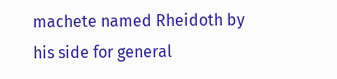machete named Rheidoth by his side for general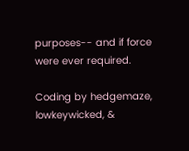purposes-- and if force were ever required.

Coding by hedgemaze, lowkeywicked, &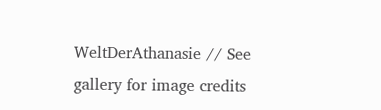WeltDerAthanasie // See gallery for image credits